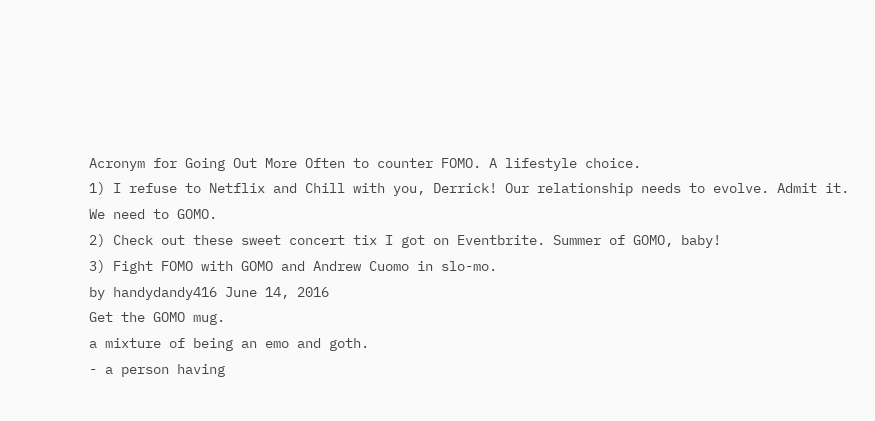Acronym for Going Out More Often to counter FOMO. A lifestyle choice.
1) I refuse to Netflix and Chill with you, Derrick! Our relationship needs to evolve. Admit it. We need to GOMO.
2) Check out these sweet concert tix I got on Eventbrite. Summer of GOMO, baby!
3) Fight FOMO with GOMO and Andrew Cuomo in slo-mo.
by handydandy416 June 14, 2016
Get the GOMO mug.
a mixture of being an emo and goth.
- a person having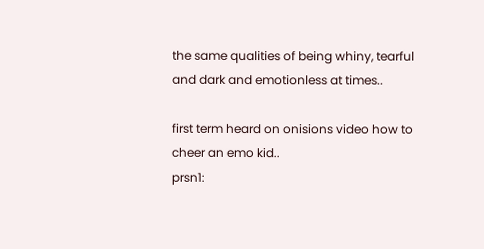the same qualities of being whiny, tearful and dark and emotionless at times..

first term heard on onisions video how to cheer an emo kid..
prsn1: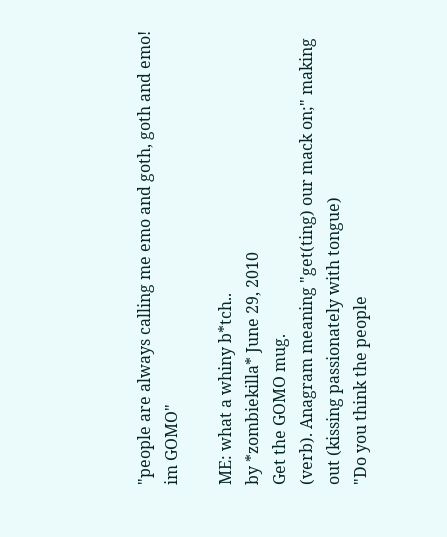"people are always calling me emo and goth, goth and emo! im GOMO"

ME: what a whiny b*tch..
by *zombiekilla* June 29, 2010
Get the GOMO mug.
(verb). Anagram meaning "get(ting) our mack on;" making out (kissing passionately with tongue)
"Do you think the people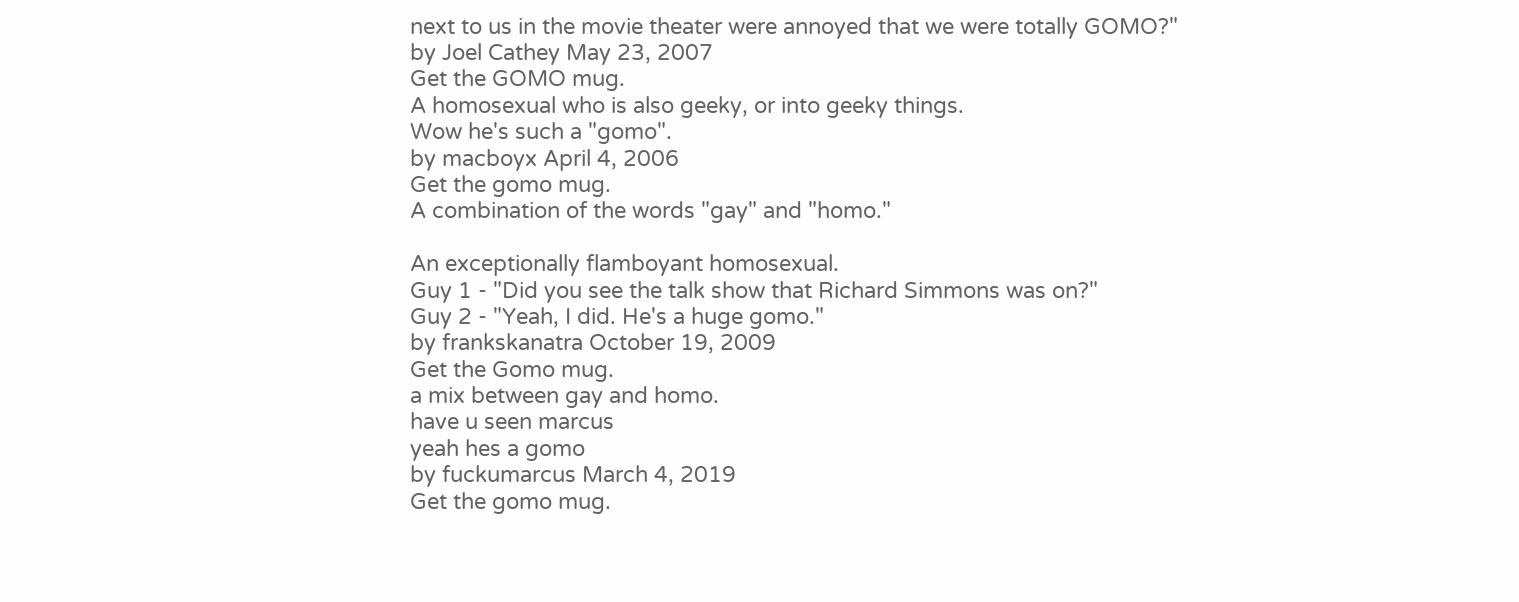next to us in the movie theater were annoyed that we were totally GOMO?"
by Joel Cathey May 23, 2007
Get the GOMO mug.
A homosexual who is also geeky, or into geeky things.
Wow he's such a "gomo".
by macboyx April 4, 2006
Get the gomo mug.
A combination of the words "gay" and "homo."

An exceptionally flamboyant homosexual.
Guy 1 - "Did you see the talk show that Richard Simmons was on?"
Guy 2 - "Yeah, I did. He's a huge gomo."
by frankskanatra October 19, 2009
Get the Gomo mug.
a mix between gay and homo.
have u seen marcus
yeah hes a gomo
by fuckumarcus March 4, 2019
Get the gomo mug.